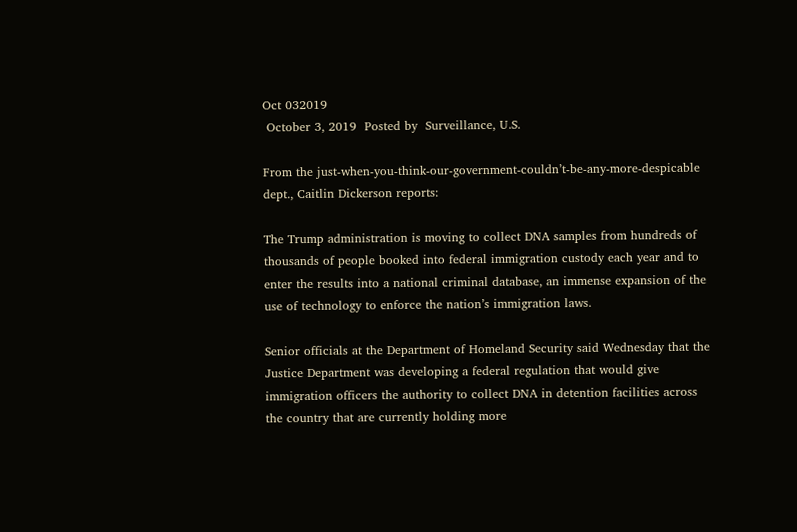Oct 032019
 October 3, 2019  Posted by  Surveillance, U.S.

From the just-when-you-think-our-government-couldn’t-be-any-more-despicable dept., Caitlin Dickerson reports:

The Trump administration is moving to collect DNA samples from hundreds of thousands of people booked into federal immigration custody each year and to enter the results into a national criminal database, an immense expansion of the use of technology to enforce the nation’s immigration laws.

Senior officials at the Department of Homeland Security said Wednesday that the Justice Department was developing a federal regulation that would give immigration officers the authority to collect DNA in detention facilities across the country that are currently holding more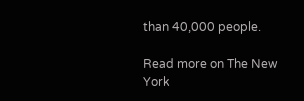than 40,000 people.

Read more on The New York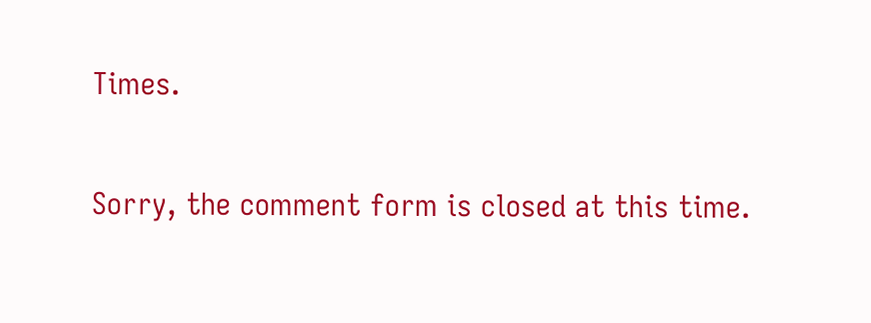Times.

Sorry, the comment form is closed at this time.